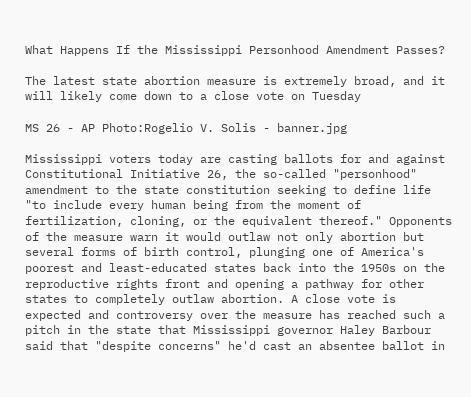What Happens If the Mississippi Personhood Amendment Passes?

The latest state abortion measure is extremely broad, and it will likely come down to a close vote on Tuesday

MS 26 - AP Photo:Rogelio V. Solis - banner.jpg

Mississippi voters today are casting ballots for and against Constitutional Initiative 26, the so-called "personhood" amendment to the state constitution seeking to define life "to include every human being from the moment of fertilization, cloning, or the equivalent thereof." Opponents of the measure warn it would outlaw not only abortion but several forms of birth control, plunging one of America's poorest and least-educated states back into the 1950s on the reproductive rights front and opening a pathway for other states to completely outlaw abortion. A close vote is expected and controversy over the measure has reached such a pitch in the state that Mississippi governor Haley Barbour said that "despite concerns" he'd cast an absentee ballot in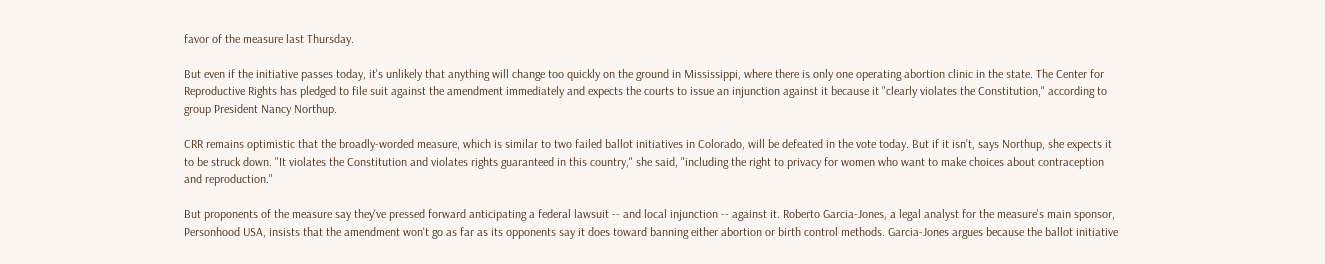favor of the measure last Thursday.

But even if the initiative passes today, it's unlikely that anything will change too quickly on the ground in Mississippi, where there is only one operating abortion clinic in the state. The Center for Reproductive Rights has pledged to file suit against the amendment immediately and expects the courts to issue an injunction against it because it "clearly violates the Constitution," according to group President Nancy Northup.

CRR remains optimistic that the broadly-worded measure, which is similar to two failed ballot initiatives in Colorado, will be defeated in the vote today. But if it isn't, says Northup, she expects it to be struck down. "It violates the Constitution and violates rights guaranteed in this country," she said, "including the right to privacy for women who want to make choices about contraception and reproduction."

But proponents of the measure say they've pressed forward anticipating a federal lawsuit -- and local injunction -- against it. Roberto Garcia-Jones, a legal analyst for the measure's main sponsor, Personhood USA, insists that the amendment won't go as far as its opponents say it does toward banning either abortion or birth control methods. Garcia-Jones argues because the ballot initiative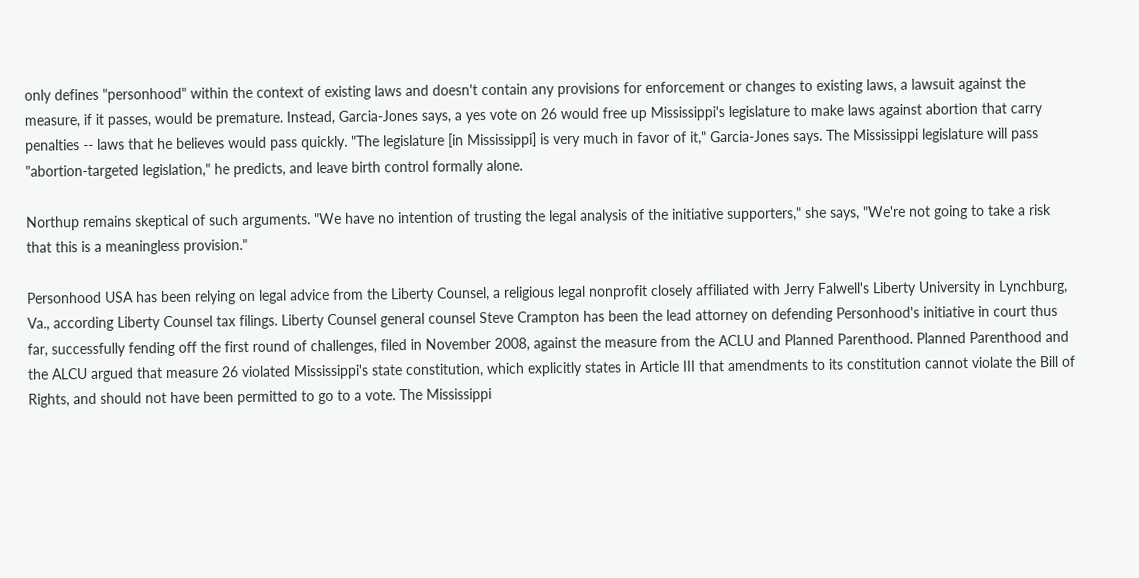only defines "personhood" within the context of existing laws and doesn't contain any provisions for enforcement or changes to existing laws, a lawsuit against the measure, if it passes, would be premature. Instead, Garcia-Jones says, a yes vote on 26 would free up Mississippi's legislature to make laws against abortion that carry penalties -- laws that he believes would pass quickly. "The legislature [in Mississippi] is very much in favor of it," Garcia-Jones says. The Mississippi legislature will pass "abortion-targeted legislation," he predicts, and leave birth control formally alone.

Northup remains skeptical of such arguments. "We have no intention of trusting the legal analysis of the initiative supporters," she says, "We're not going to take a risk that this is a meaningless provision."

Personhood USA has been relying on legal advice from the Liberty Counsel, a religious legal nonprofit closely affiliated with Jerry Falwell's Liberty University in Lynchburg, Va., according Liberty Counsel tax filings. Liberty Counsel general counsel Steve Crampton has been the lead attorney on defending Personhood's initiative in court thus far, successfully fending off the first round of challenges, filed in November 2008, against the measure from the ACLU and Planned Parenthood. Planned Parenthood and the ALCU argued that measure 26 violated Mississippi's state constitution, which explicitly states in Article III that amendments to its constitution cannot violate the Bill of Rights, and should not have been permitted to go to a vote. The Mississippi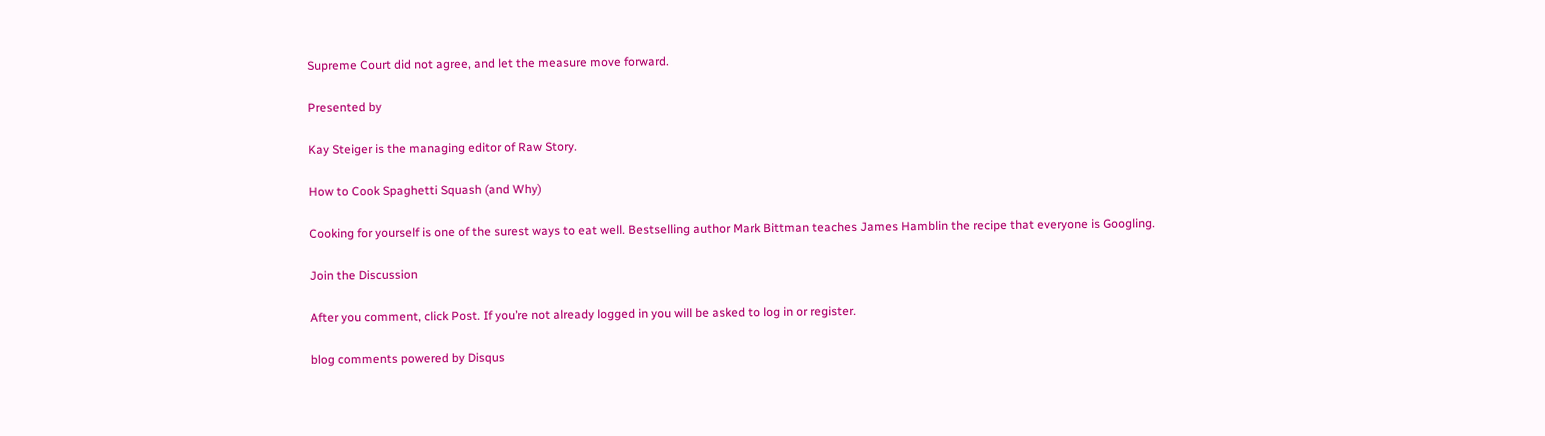Supreme Court did not agree, and let the measure move forward.

Presented by

Kay Steiger is the managing editor of Raw Story.

How to Cook Spaghetti Squash (and Why)

Cooking for yourself is one of the surest ways to eat well. Bestselling author Mark Bittman teaches James Hamblin the recipe that everyone is Googling.

Join the Discussion

After you comment, click Post. If you’re not already logged in you will be asked to log in or register.

blog comments powered by Disqus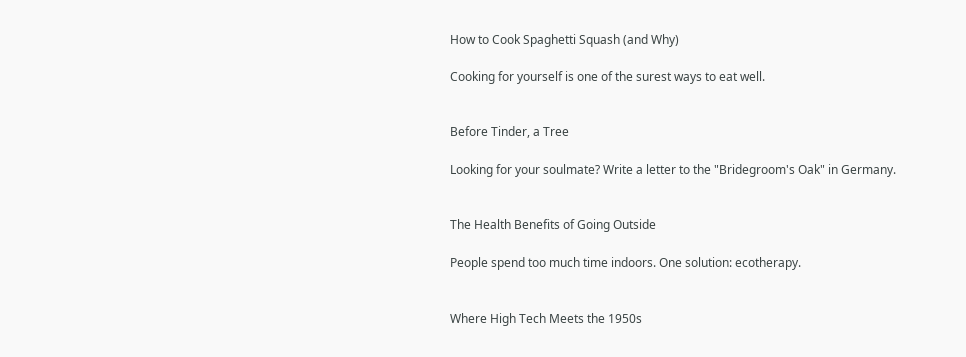How to Cook Spaghetti Squash (and Why)

Cooking for yourself is one of the surest ways to eat well.


Before Tinder, a Tree

Looking for your soulmate? Write a letter to the "Bridegroom's Oak" in Germany.


The Health Benefits of Going Outside

People spend too much time indoors. One solution: ecotherapy.


Where High Tech Meets the 1950s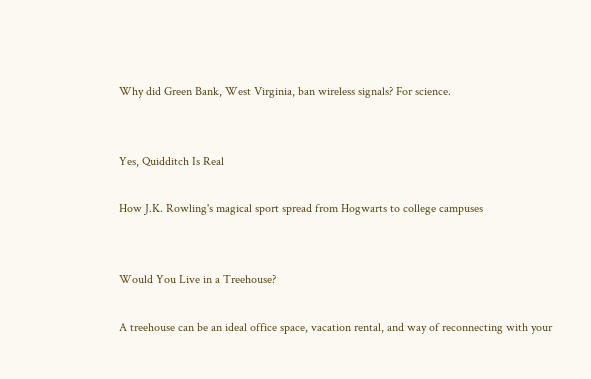Why did Green Bank, West Virginia, ban wireless signals? For science.


Yes, Quidditch Is Real

How J.K. Rowling's magical sport spread from Hogwarts to college campuses


Would You Live in a Treehouse?

A treehouse can be an ideal office space, vacation rental, and way of reconnecting with your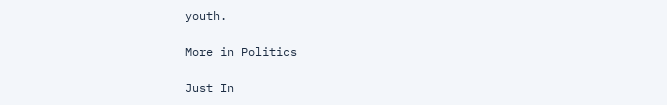youth.

More in Politics

Just In